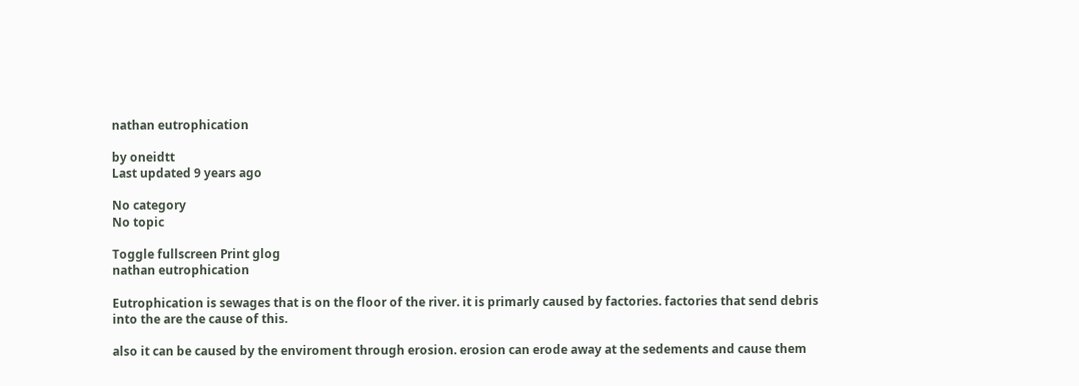nathan eutrophication

by oneidtt
Last updated 9 years ago

No category
No topic

Toggle fullscreen Print glog
nathan eutrophication

Eutrophication is sewages that is on the floor of the river. it is primarly caused by factories. factories that send debris into the are the cause of this.

also it can be caused by the enviroment through erosion. erosion can erode away at the sedements and cause them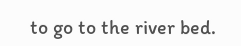to go to the river bed.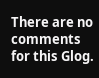There are no comments for this Glog.